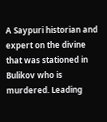A Saypuri historian and expert on the divine that was stationed in Bulikov who is murdered. Leading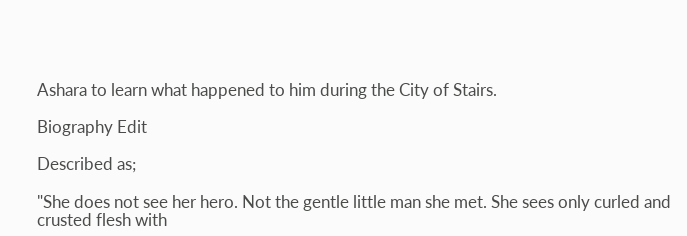Ashara to learn what happened to him during the City of Stairs.

Biography Edit

Described as;

"She does not see her hero. Not the gentle little man she met. She sees only curled and crusted flesh with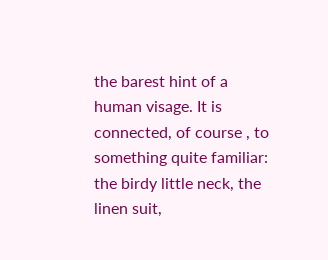the barest hint of a human visage. It is connected, of course , to something quite familiar: the birdy little neck, the linen suit,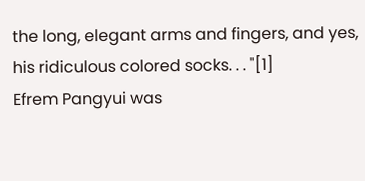the long, elegant arms and fingers, and yes, his ridiculous colored socks. . . "[1]
Efrem Pangyui was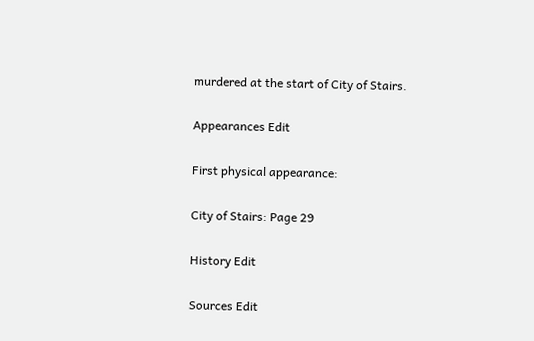murdered at the start of City of Stairs.

Appearances Edit

First physical appearance:

City of Stairs: Page 29

History Edit

Sources Edit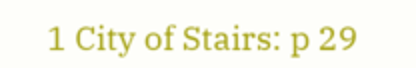1 City of Stairs: p 29